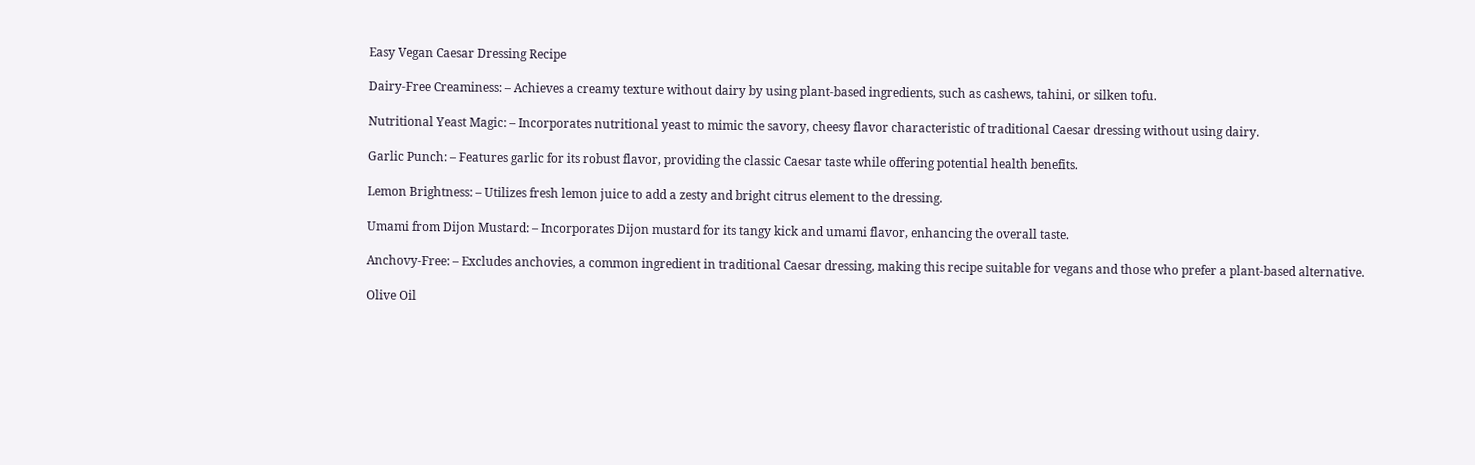Easy Vegan Caesar Dressing Recipe

Dairy-Free Creaminess: – Achieves a creamy texture without dairy by using plant-based ingredients, such as cashews, tahini, or silken tofu.

Nutritional Yeast Magic: – Incorporates nutritional yeast to mimic the savory, cheesy flavor characteristic of traditional Caesar dressing without using dairy.

Garlic Punch: – Features garlic for its robust flavor, providing the classic Caesar taste while offering potential health benefits.

Lemon Brightness: – Utilizes fresh lemon juice to add a zesty and bright citrus element to the dressing.

Umami from Dijon Mustard: – Incorporates Dijon mustard for its tangy kick and umami flavor, enhancing the overall taste.

Anchovy-Free: – Excludes anchovies, a common ingredient in traditional Caesar dressing, making this recipe suitable for vegans and those who prefer a plant-based alternative.

Olive Oil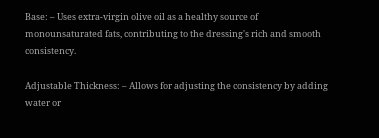Base: – Uses extra-virgin olive oil as a healthy source of monounsaturated fats, contributing to the dressing's rich and smooth consistency.

Adjustable Thickness: – Allows for adjusting the consistency by adding water or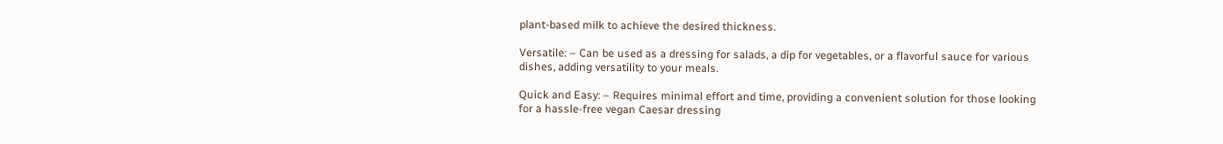plant-based milk to achieve the desired thickness.

Versatile: – Can be used as a dressing for salads, a dip for vegetables, or a flavorful sauce for various dishes, adding versatility to your meals.

Quick and Easy: – Requires minimal effort and time, providing a convenient solution for those looking for a hassle-free vegan Caesar dressing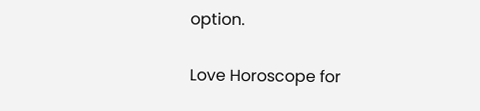option.

Love Horoscope for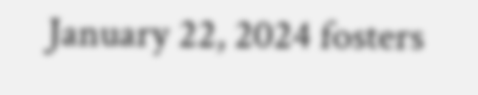January 22, 2024 fosters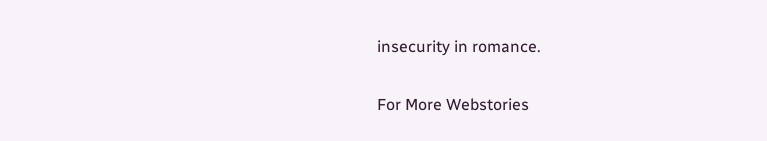insecurity in romance.

For More Webstories